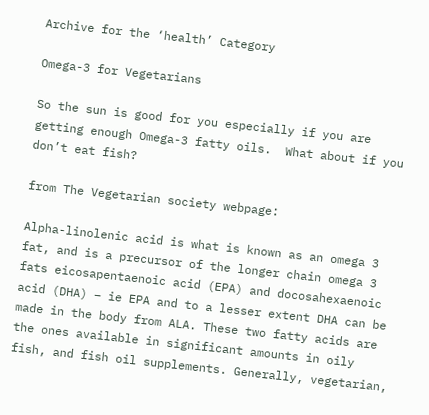Archive for the ‘health’ Category

Omega-3 for Vegetarians

So the sun is good for you especially if you are getting enough Omega-3 fatty oils.  What about if you don’t eat fish?

from The Vegetarian society webpage:

Alpha-linolenic acid is what is known as an omega 3 fat, and is a precursor of the longer chain omega 3 fats eicosapentaenoic acid (EPA) and docosahexaenoic acid (DHA) – ie EPA and to a lesser extent DHA can be made in the body from ALA. These two fatty acids are the ones available in significant amounts in oily fish, and fish oil supplements. Generally, vegetarian,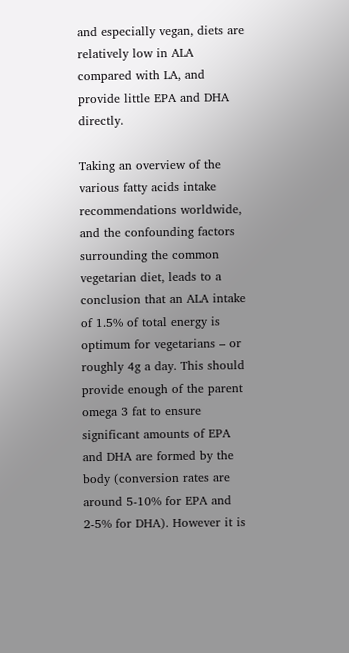and especially vegan, diets are relatively low in ALA compared with LA, and provide little EPA and DHA directly.

Taking an overview of the various fatty acids intake recommendations worldwide, and the confounding factors surrounding the common vegetarian diet, leads to a conclusion that an ALA intake of 1.5% of total energy is optimum for vegetarians – or roughly 4g a day. This should provide enough of the parent omega 3 fat to ensure significant amounts of EPA and DHA are formed by the body (conversion rates are around 5-10% for EPA and 2-5% for DHA). However it is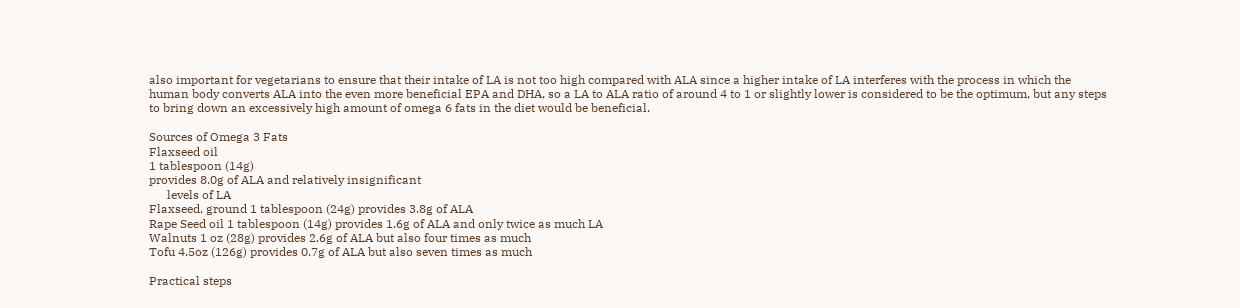also important for vegetarians to ensure that their intake of LA is not too high compared with ALA since a higher intake of LA interferes with the process in which the human body converts ALA into the even more beneficial EPA and DHA, so a LA to ALA ratio of around 4 to 1 or slightly lower is considered to be the optimum, but any steps to bring down an excessively high amount of omega 6 fats in the diet would be beneficial.

Sources of Omega 3 Fats
Flaxseed oil
1 tablespoon (14g)
provides 8.0g of ALA and relatively insignificant
      levels of LA
Flaxseed, ground 1 tablespoon (24g) provides 3.8g of ALA
Rape Seed oil 1 tablespoon (14g) provides 1.6g of ALA and only twice as much LA
Walnuts 1 oz (28g) provides 2.6g of ALA but also four times as much
Tofu 4.5oz (126g) provides 0.7g of ALA but also seven times as much

Practical steps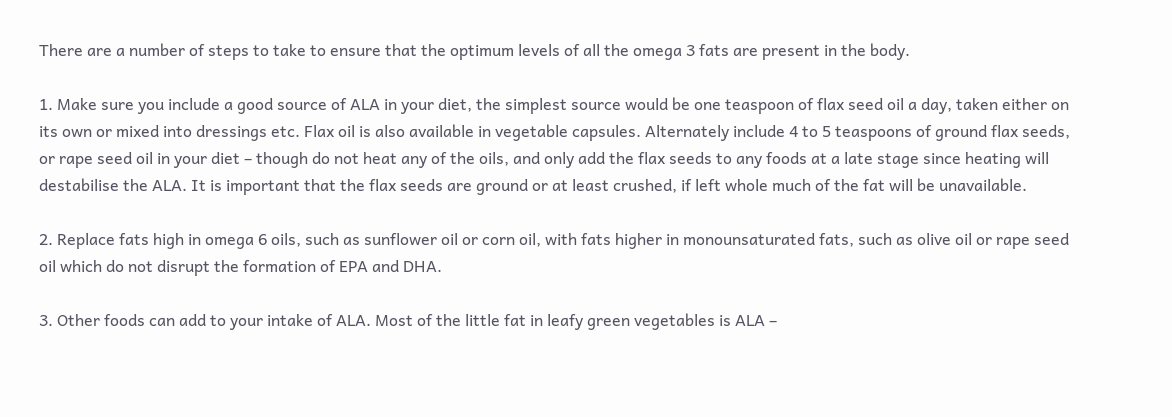There are a number of steps to take to ensure that the optimum levels of all the omega 3 fats are present in the body.

1. Make sure you include a good source of ALA in your diet, the simplest source would be one teaspoon of flax seed oil a day, taken either on its own or mixed into dressings etc. Flax oil is also available in vegetable capsules. Alternately include 4 to 5 teaspoons of ground flax seeds, or rape seed oil in your diet – though do not heat any of the oils, and only add the flax seeds to any foods at a late stage since heating will destabilise the ALA. It is important that the flax seeds are ground or at least crushed, if left whole much of the fat will be unavailable.

2. Replace fats high in omega 6 oils, such as sunflower oil or corn oil, with fats higher in monounsaturated fats, such as olive oil or rape seed oil which do not disrupt the formation of EPA and DHA.

3. Other foods can add to your intake of ALA. Most of the little fat in leafy green vegetables is ALA –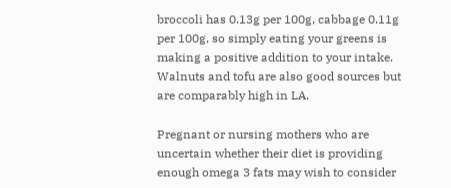broccoli has 0.13g per 100g, cabbage 0.11g per 100g, so simply eating your greens is making a positive addition to your intake. Walnuts and tofu are also good sources but are comparably high in LA.

Pregnant or nursing mothers who are uncertain whether their diet is providing enough omega 3 fats may wish to consider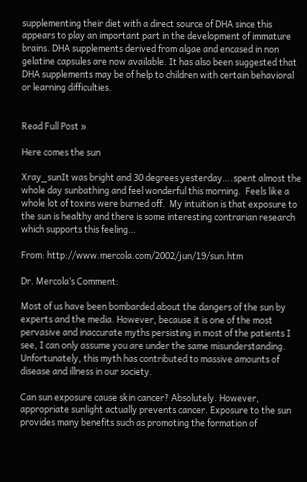supplementing their diet with a direct source of DHA since this appears to play an important part in the development of immature brains. DHA supplements derived from algae and encased in non gelatine capsules are now available. It has also been suggested that DHA supplements may be of help to children with certain behavioral or learning difficulties.


Read Full Post »

Here comes the sun

Xray_sunIt was bright and 30 degrees yesterday….spent almost the whole day sunbathing and feel wonderful this morning.  Feels like a whole lot of toxins were burned off.  My intuition is that exposure to the sun is healthy and there is some interesting contrarian research which supports this feeling…

From: http://www.mercola.com/2002/jun/19/sun.htm

Dr. Mercola’s Comment:

Most of us have been bombarded about the dangers of the sun by experts and the media. However, because it is one of the most pervasive and inaccurate myths persisting in most of the patients I see, I can only assume you are under the same misunderstanding. Unfortunately, this myth has contributed to massive amounts of disease and illness in our society.

Can sun exposure cause skin cancer? Absolutely. However, appropriate sunlight actually prevents cancer. Exposure to the sun provides many benefits such as promoting the formation of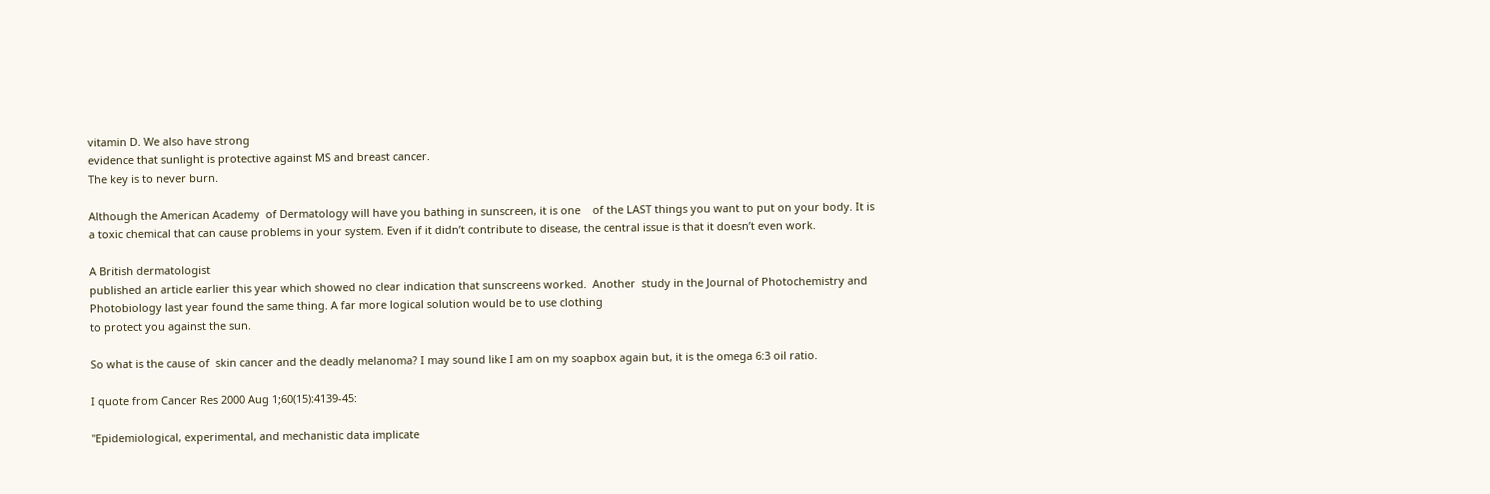vitamin D. We also have strong
evidence that sunlight is protective against MS and breast cancer.
The key is to never burn.

Although the American Academy  of Dermatology will have you bathing in sunscreen, it is one    of the LAST things you want to put on your body. It is a toxic chemical that can cause problems in your system. Even if it didn’t contribute to disease, the central issue is that it doesn’t even work.

A British dermatologist
published an article earlier this year which showed no clear indication that sunscreens worked.  Another  study in the Journal of Photochemistry and Photobiology last year found the same thing. A far more logical solution would be to use clothing
to protect you against the sun.

So what is the cause of  skin cancer and the deadly melanoma? I may sound like I am on my soapbox again but, it is the omega 6:3 oil ratio.

I quote from Cancer Res 2000 Aug 1;60(15):4139-45:

"Epidemiological, experimental, and mechanistic data implicate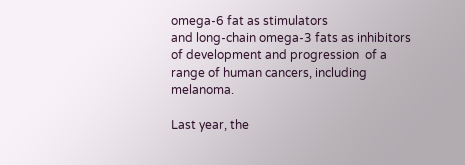omega-6 fat as stimulators
and long-chain omega-3 fats as inhibitors of development and progression  of a range of human cancers, including melanoma.

Last year, the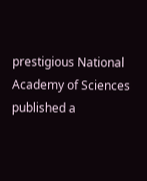prestigious National Academy of Sciences published a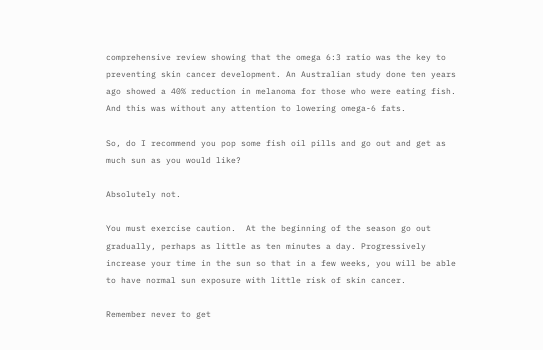comprehensive review showing that the omega 6:3 ratio was the key to preventing skin cancer development. An Australian study done ten years ago showed a 40% reduction in melanoma for those who were eating fish. And this was without any attention to lowering omega-6 fats.

So, do I recommend you pop some fish oil pills and go out and get as much sun as you would like?

Absolutely not.

You must exercise caution.  At the beginning of the season go out gradually, perhaps as little as ten minutes a day. Progressively increase your time in the sun so that in a few weeks, you will be able to have normal sun exposure with little risk of skin cancer.

Remember never to get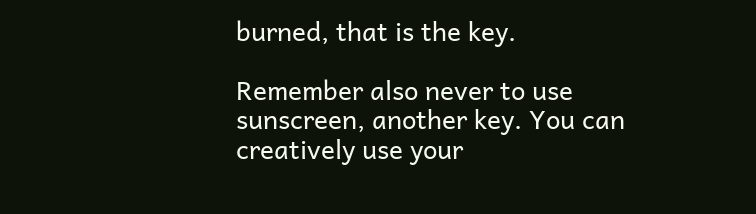burned, that is the key.

Remember also never to use sunscreen, another key. You can creatively use your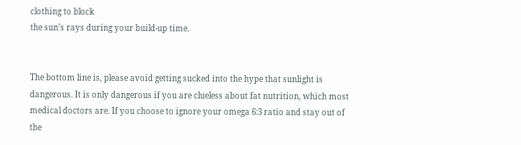clothing to block
the sun’s rays during your build-up time.


The bottom line is, please avoid getting sucked into the hype that sunlight is dangerous. It is only dangerous if you are clueless about fat nutrition, which most medical doctors are. If you choose to ignore your omega 6:3 ratio and stay out of the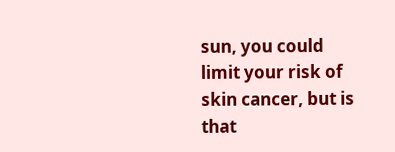sun, you could limit your risk of skin cancer, but is that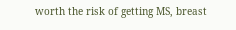worth the risk of getting MS, breast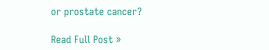or prostate cancer?

Read Full Post »